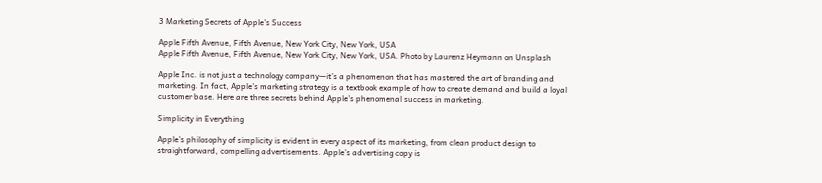3 Marketing Secrets of Apple’s Success

Apple Fifth Avenue, Fifth Avenue, New York City, New York, USA
Apple Fifth Avenue, Fifth Avenue, New York City, New York, USA. Photo by Laurenz Heymann on Unsplash

Apple Inc. is not just a technology company—it’s a phenomenon that has mastered the art of branding and marketing. In fact, Apple’s marketing strategy is a textbook example of how to create demand and build a loyal customer base. Here are three secrets behind Apple’s phenomenal success in marketing.

Simplicity in Everything

Apple’s philosophy of simplicity is evident in every aspect of its marketing, from clean product design to straightforward, compelling advertisements. Apple’s advertising copy is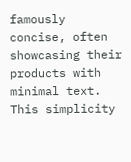famously concise, often showcasing their products with minimal text. This simplicity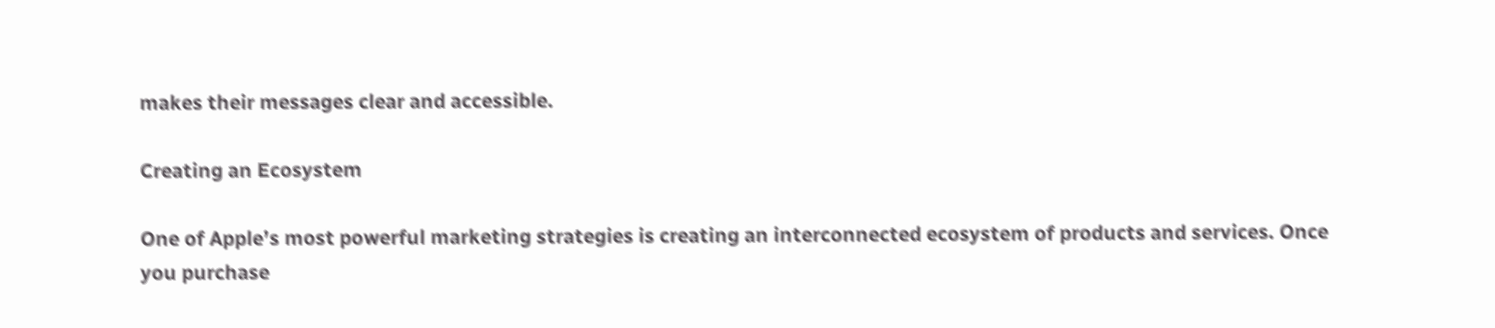makes their messages clear and accessible.

Creating an Ecosystem

One of Apple’s most powerful marketing strategies is creating an interconnected ecosystem of products and services. Once you purchase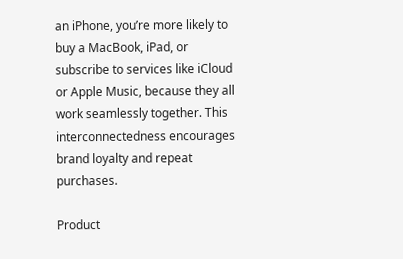an iPhone, you’re more likely to buy a MacBook, iPad, or subscribe to services like iCloud or Apple Music, because they all work seamlessly together. This interconnectedness encourages brand loyalty and repeat purchases.

Product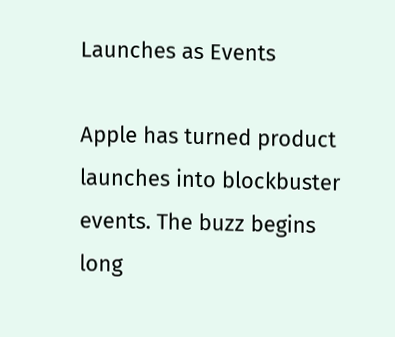Launches as Events

Apple has turned product launches into blockbuster events. The buzz begins long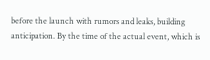before the launch with rumors and leaks, building anticipation. By the time of the actual event, which is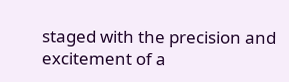staged with the precision and excitement of a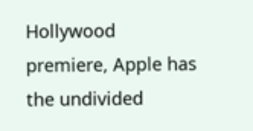Hollywood premiere, Apple has the undivided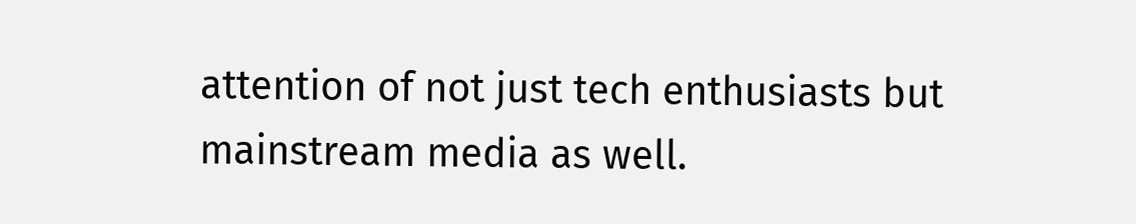attention of not just tech enthusiasts but mainstream media as well.